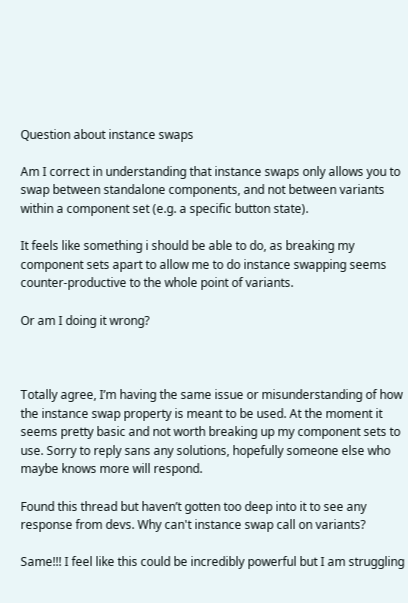Question about instance swaps

Am I correct in understanding that instance swaps only allows you to swap between standalone components, and not between variants within a component set (e.g. a specific button state).

It feels like something i should be able to do, as breaking my component sets apart to allow me to do instance swapping seems counter-productive to the whole point of variants.

Or am I doing it wrong?



Totally agree, I’m having the same issue or misunderstanding of how the instance swap property is meant to be used. At the moment it seems pretty basic and not worth breaking up my component sets to use. Sorry to reply sans any solutions, hopefully someone else who maybe knows more will respond.

Found this thread but haven’t gotten too deep into it to see any response from devs. Why can't instance swap call on variants?

Same!!! I feel like this could be incredibly powerful but I am struggling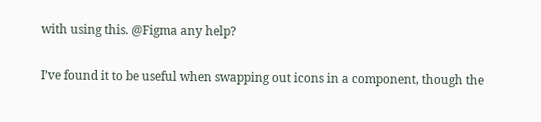with using this. @Figma any help?

I’ve found it to be useful when swapping out icons in a component, though the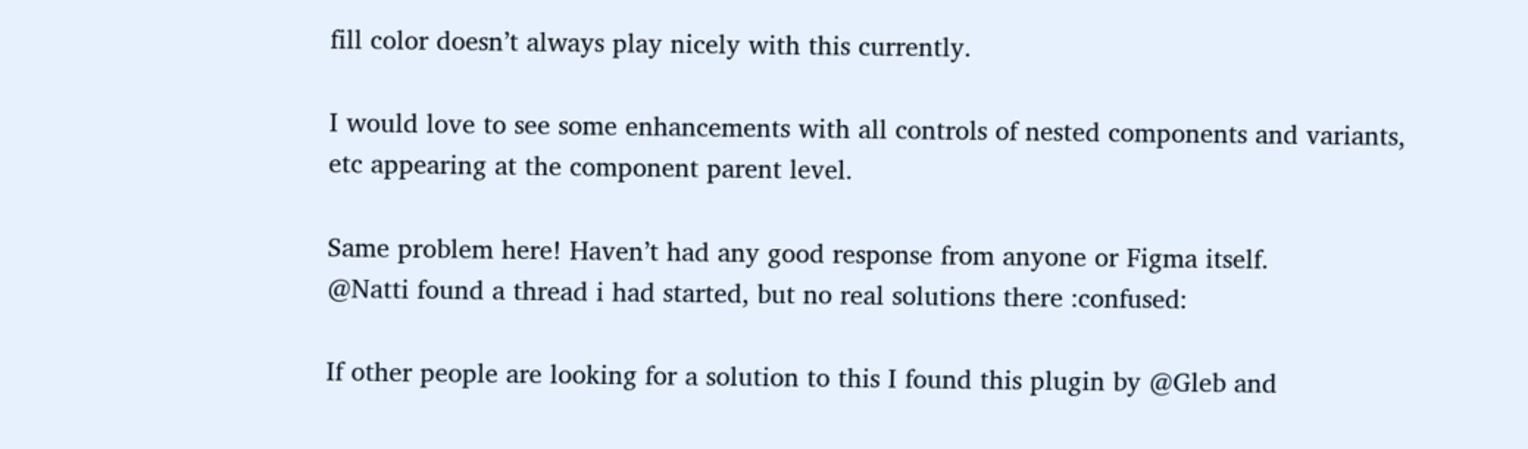fill color doesn’t always play nicely with this currently.

I would love to see some enhancements with all controls of nested components and variants, etc appearing at the component parent level.

Same problem here! Haven’t had any good response from anyone or Figma itself.
@Natti found a thread i had started, but no real solutions there :confused:

If other people are looking for a solution to this I found this plugin by @Gleb and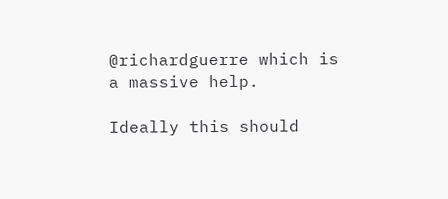@richardguerre which is a massive help.

Ideally this should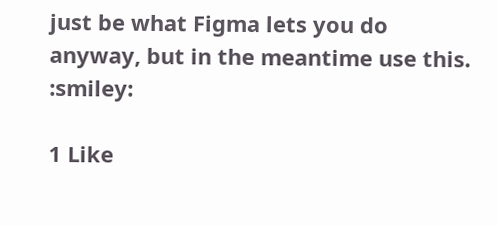just be what Figma lets you do anyway, but in the meantime use this. :smiley:

1 Like